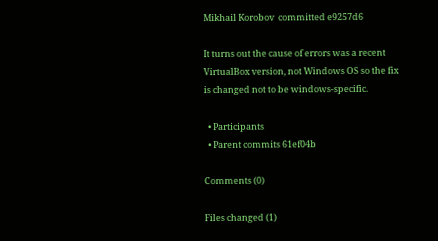Mikhail Korobov  committed e9257d6

It turns out the cause of errors was a recent VirtualBox version, not Windows OS so the fix is changed not to be windows-specific.

  • Participants
  • Parent commits 61ef04b

Comments (0)

Files changed (1)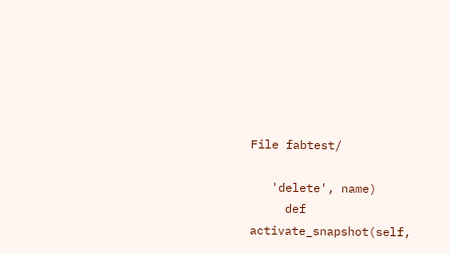File fabtest/

   'delete', name)
     def activate_snapshot(self,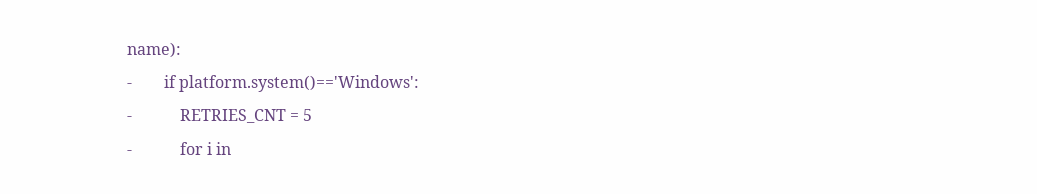name):
-        if platform.system()=='Windows':
-            RETRIES_CNT = 5
-            for i in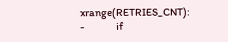xrange(RETRIES_CNT):
-                if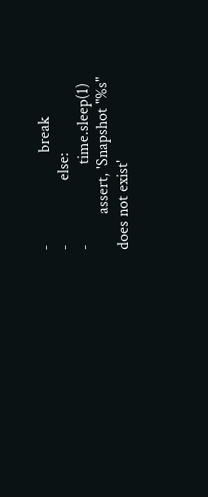-                       break
-                else:
-                    time.sleep(1)
         assert, 'Snapshot "%s" does not exist'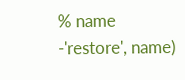% name
-'restore', name)